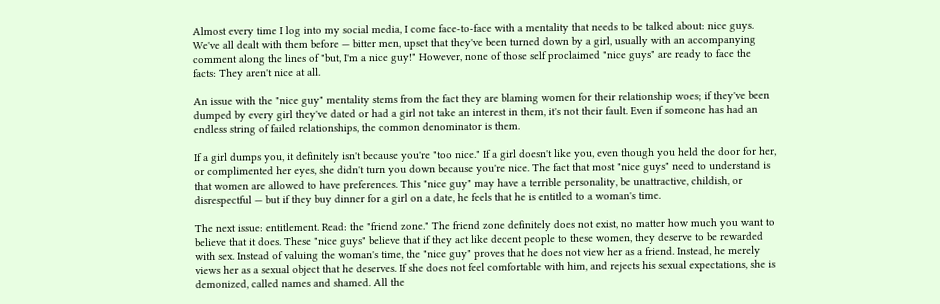Almost every time I log into my social media, I come face-to-face with a mentality that needs to be talked about: nice guys. We've all dealt with them before — bitter men, upset that they've been turned down by a girl, usually with an accompanying comment along the lines of "but, I'm a nice guy!" However, none of those self proclaimed "nice guys" are ready to face the facts: They aren't nice at all.

An issue with the "nice guy" mentality stems from the fact they are blaming women for their relationship woes; if they've been dumped by every girl they've dated or had a girl not take an interest in them, it's not their fault. Even if someone has had an endless string of failed relationships, the common denominator is them.

If a girl dumps you, it definitely isn't because you're "too nice." If a girl doesn't like you, even though you held the door for her, or complimented her eyes, she didn't turn you down because you're nice. The fact that most "nice guys" need to understand is that women are allowed to have preferences. This "nice guy" may have a terrible personality, be unattractive, childish, or disrespectful — but if they buy dinner for a girl on a date, he feels that he is entitled to a woman's time.

The next issue: entitlement. Read: the "friend zone." The friend zone definitely does not exist, no matter how much you want to believe that it does. These "nice guys" believe that if they act like decent people to these women, they deserve to be rewarded with sex. Instead of valuing the woman's time, the "nice guy" proves that he does not view her as a friend. Instead, he merely views her as a sexual object that he deserves. If she does not feel comfortable with him, and rejects his sexual expectations, she is demonized, called names and shamed. All the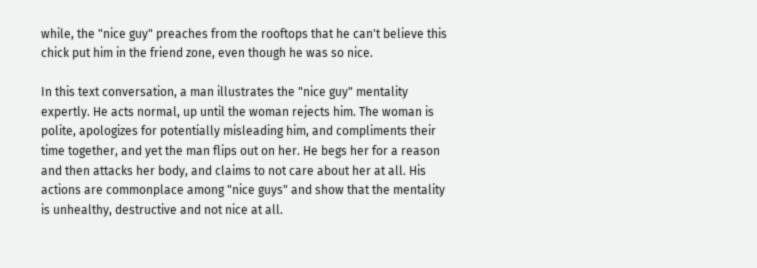while, the "nice guy" preaches from the rooftops that he can't believe this chick put him in the friend zone, even though he was so nice.

In this text conversation, a man illustrates the "nice guy" mentality expertly. He acts normal, up until the woman rejects him. The woman is polite, apologizes for potentially misleading him, and compliments their time together, and yet the man flips out on her. He begs her for a reason and then attacks her body, and claims to not care about her at all. His actions are commonplace among "nice guys" and show that the mentality is unhealthy, destructive and not nice at all.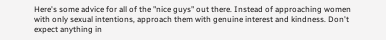Here's some advice for all of the "nice guys" out there. Instead of approaching women with only sexual intentions, approach them with genuine interest and kindness. Don't expect anything in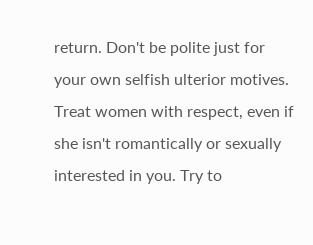return. Don't be polite just for your own selfish ulterior motives. Treat women with respect, even if she isn't romantically or sexually interested in you. Try to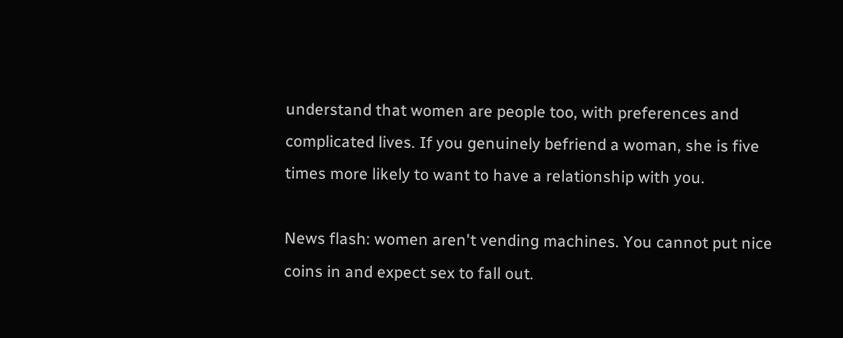understand that women are people too, with preferences and complicated lives. If you genuinely befriend a woman, she is five times more likely to want to have a relationship with you.

News flash: women aren't vending machines. You cannot put nice coins in and expect sex to fall out.